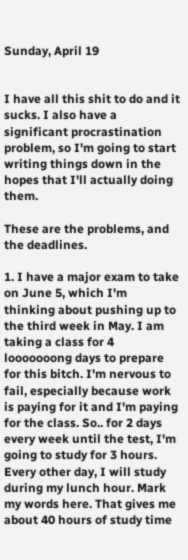Sunday, April 19


I have all this shit to do and it sucks. I also have a significant procrastination problem, so I'm going to start writing things down in the hopes that I'll actually doing them.

These are the problems, and the deadlines.

1. I have a major exam to take on June 5, which I'm thinking about pushing up to the third week in May. I am taking a class for 4 looooooong days to prepare for this bitch. I'm nervous to fail, especially because work is paying for it and I'm paying for the class. So.. for 2 days every week until the test, I'm going to study for 3 hours. Every other day, I will study during my lunch hour. Mark my words here. That gives me about 40 hours of study time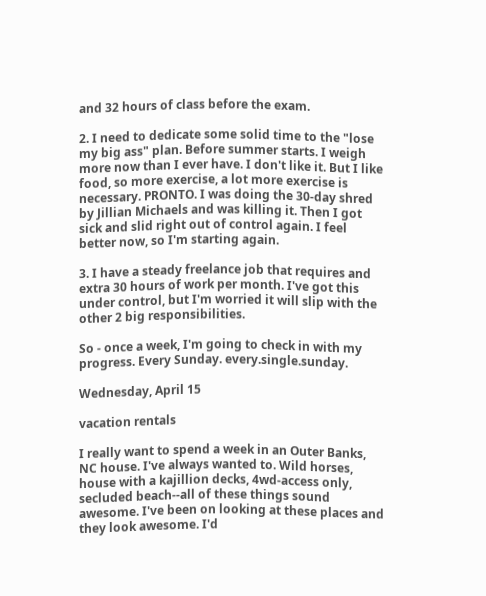and 32 hours of class before the exam.

2. I need to dedicate some solid time to the "lose my big ass" plan. Before summer starts. I weigh more now than I ever have. I don't like it. But I like food, so more exercise, a lot more exercise is necessary. PRONTO. I was doing the 30-day shred by Jillian Michaels and was killing it. Then I got sick and slid right out of control again. I feel better now, so I'm starting again.

3. I have a steady freelance job that requires and extra 30 hours of work per month. I've got this under control, but I'm worried it will slip with the other 2 big responsibilities.

So - once a week, I'm going to check in with my progress. Every Sunday. every.single.sunday.

Wednesday, April 15

vacation rentals

I really want to spend a week in an Outer Banks, NC house. I've always wanted to. Wild horses, house with a kajillion decks, 4wd-access only, secluded beach--all of these things sound awesome. I've been on looking at these places and they look awesome. I'd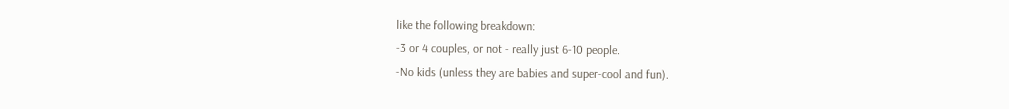like the following breakdown:
-3 or 4 couples, or not - really just 6-10 people.
-No kids (unless they are babies and super-cool and fun).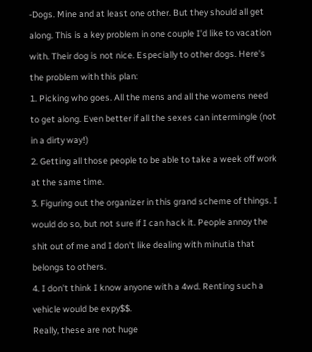-Dogs. Mine and at least one other. But they should all get along. This is a key problem in one couple I'd like to vacation with. Their dog is not nice. Especially to other dogs. Here's the problem with this plan:
1. Picking who goes. All the mens and all the womens need to get along. Even better if all the sexes can intermingle (not in a dirty way!)
2. Getting all those people to be able to take a week off work at the same time.
3. Figuring out the organizer in this grand scheme of things. I would do so, but not sure if I can hack it. People annoy the shit out of me and I don't like dealing with minutia that belongs to others.
4. I don't think I know anyone with a 4wd. Renting such a vehicle would be expy$$.
Really, these are not huge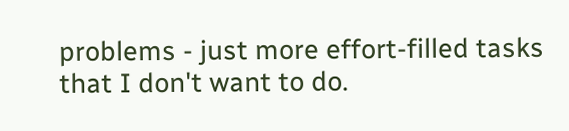problems - just more effort-filled tasks that I don't want to do.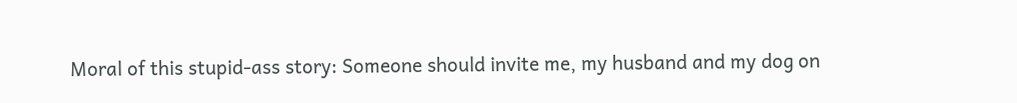Moral of this stupid-ass story: Someone should invite me, my husband and my dog on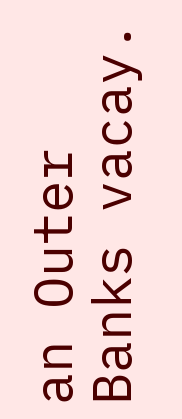an Outer Banks vacay.